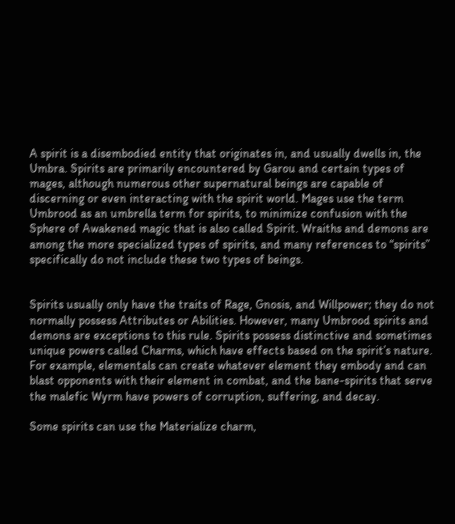A spirit is a disembodied entity that originates in, and usually dwells in, the Umbra. Spirits are primarily encountered by Garou and certain types of mages, although numerous other supernatural beings are capable of discerning or even interacting with the spirit world. Mages use the term Umbrood as an umbrella term for spirits, to minimize confusion with the Sphere of Awakened magic that is also called Spirit. Wraiths and demons are among the more specialized types of spirits, and many references to “spirits” specifically do not include these two types of beings.


Spirits usually only have the traits of Rage, Gnosis, and Willpower; they do not normally possess Attributes or Abilities. However, many Umbrood spirits and demons are exceptions to this rule. Spirits possess distinctive and sometimes unique powers called Charms, which have effects based on the spirit’s nature. For example, elementals can create whatever element they embody and can blast opponents with their element in combat, and the bane-spirits that serve the malefic Wyrm have powers of corruption, suffering, and decay.

Some spirits can use the Materialize charm,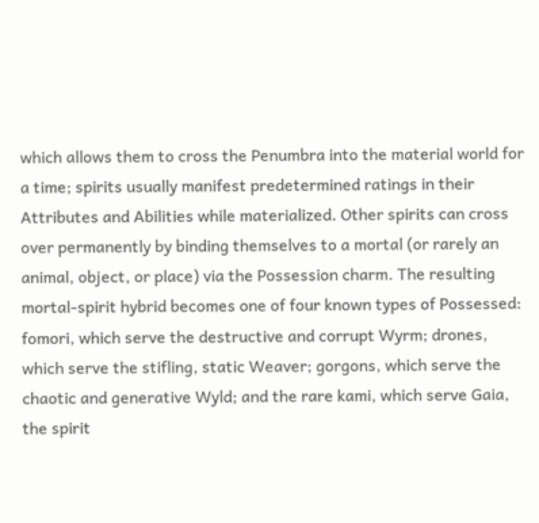which allows them to cross the Penumbra into the material world for a time; spirits usually manifest predetermined ratings in their Attributes and Abilities while materialized. Other spirits can cross over permanently by binding themselves to a mortal (or rarely an animal, object, or place) via the Possession charm. The resulting mortal-spirit hybrid becomes one of four known types of Possessed: fomori, which serve the destructive and corrupt Wyrm; drones, which serve the stifling, static Weaver; gorgons, which serve the chaotic and generative Wyld; and the rare kami, which serve Gaia, the spirit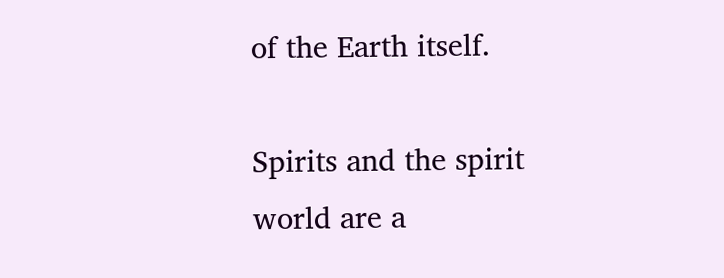of the Earth itself.

Spirits and the spirit world are a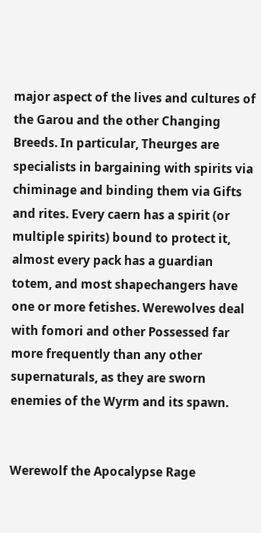major aspect of the lives and cultures of the Garou and the other Changing Breeds. In particular, Theurges are specialists in bargaining with spirits via chiminage and binding them via Gifts and rites. Every caern has a spirit (or multiple spirits) bound to protect it, almost every pack has a guardian totem, and most shapechangers have one or more fetishes. Werewolves deal with fomori and other Possessed far more frequently than any other supernaturals, as they are sworn enemies of the Wyrm and its spawn.


Werewolf the Apocalypse Rage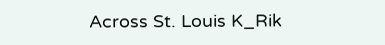Across St. Louis K_Rik